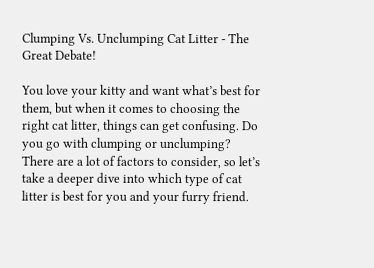Clumping Vs. Unclumping Cat Litter - The Great Debate!

You love your kitty and want what’s best for them, but when it comes to choosing the right cat litter, things can get confusing. Do you go with clumping or unclumping? There are a lot of factors to consider, so let’s take a deeper dive into which type of cat litter is best for you and your furry friend.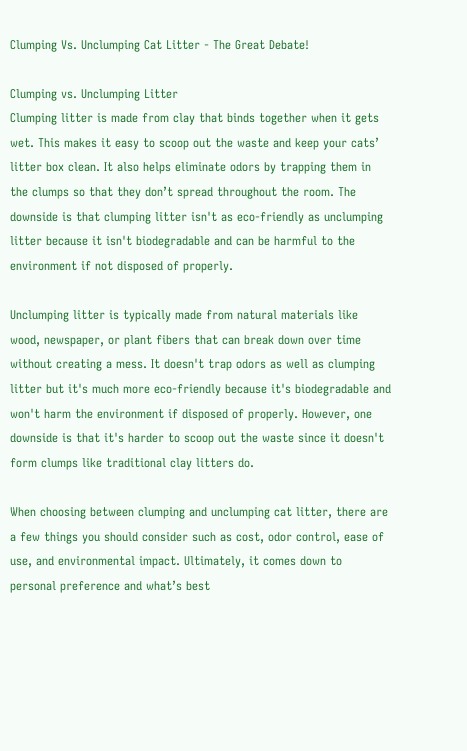Clumping Vs. Unclumping Cat Litter - The Great Debate!

Clumping vs. Unclumping Litter
Clumping litter is made from clay that binds together when it gets wet. This makes it easy to scoop out the waste and keep your cats’ litter box clean. It also helps eliminate odors by trapping them in the clumps so that they don’t spread throughout the room. The downside is that clumping litter isn't as eco-friendly as unclumping litter because it isn't biodegradable and can be harmful to the environment if not disposed of properly.

Unclumping litter is typically made from natural materials like wood, newspaper, or plant fibers that can break down over time without creating a mess. It doesn't trap odors as well as clumping litter but it's much more eco-friendly because it's biodegradable and won't harm the environment if disposed of properly. However, one downside is that it's harder to scoop out the waste since it doesn't form clumps like traditional clay litters do.

When choosing between clumping and unclumping cat litter, there are a few things you should consider such as cost, odor control, ease of use, and environmental impact. Ultimately, it comes down to personal preference and what’s best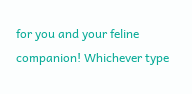for you and your feline companion! Whichever type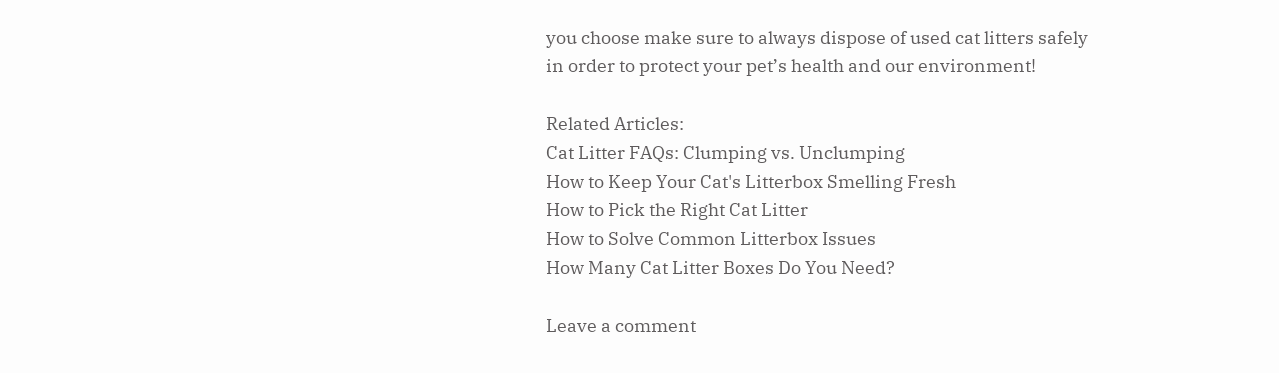you choose make sure to always dispose of used cat litters safely in order to protect your pet’s health and our environment!

Related Articles:
Cat Litter FAQs: Clumping vs. Unclumping
How to Keep Your Cat's Litterbox Smelling Fresh
How to Pick the Right Cat Litter
How to Solve Common Litterbox Issues
How Many Cat Litter Boxes Do You Need?

Leave a comment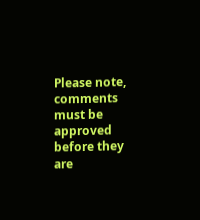Please note, comments must be approved before they are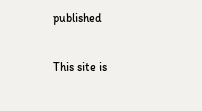published

This site is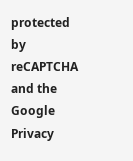protected by reCAPTCHA and the Google Privacy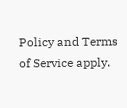Policy and Terms of Service apply.